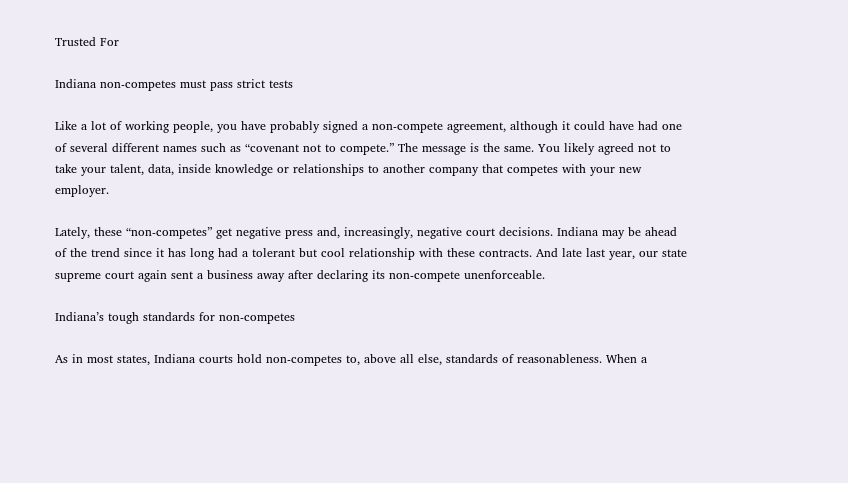Trusted For

Indiana non-competes must pass strict tests

Like a lot of working people, you have probably signed a non-compete agreement, although it could have had one of several different names such as “covenant not to compete.” The message is the same. You likely agreed not to take your talent, data, inside knowledge or relationships to another company that competes with your new employer.

Lately, these “non-competes” get negative press and, increasingly, negative court decisions. Indiana may be ahead of the trend since it has long had a tolerant but cool relationship with these contracts. And late last year, our state supreme court again sent a business away after declaring its non-compete unenforceable.

Indiana’s tough standards for non-competes

As in most states, Indiana courts hold non-competes to, above all else, standards of reasonableness. When a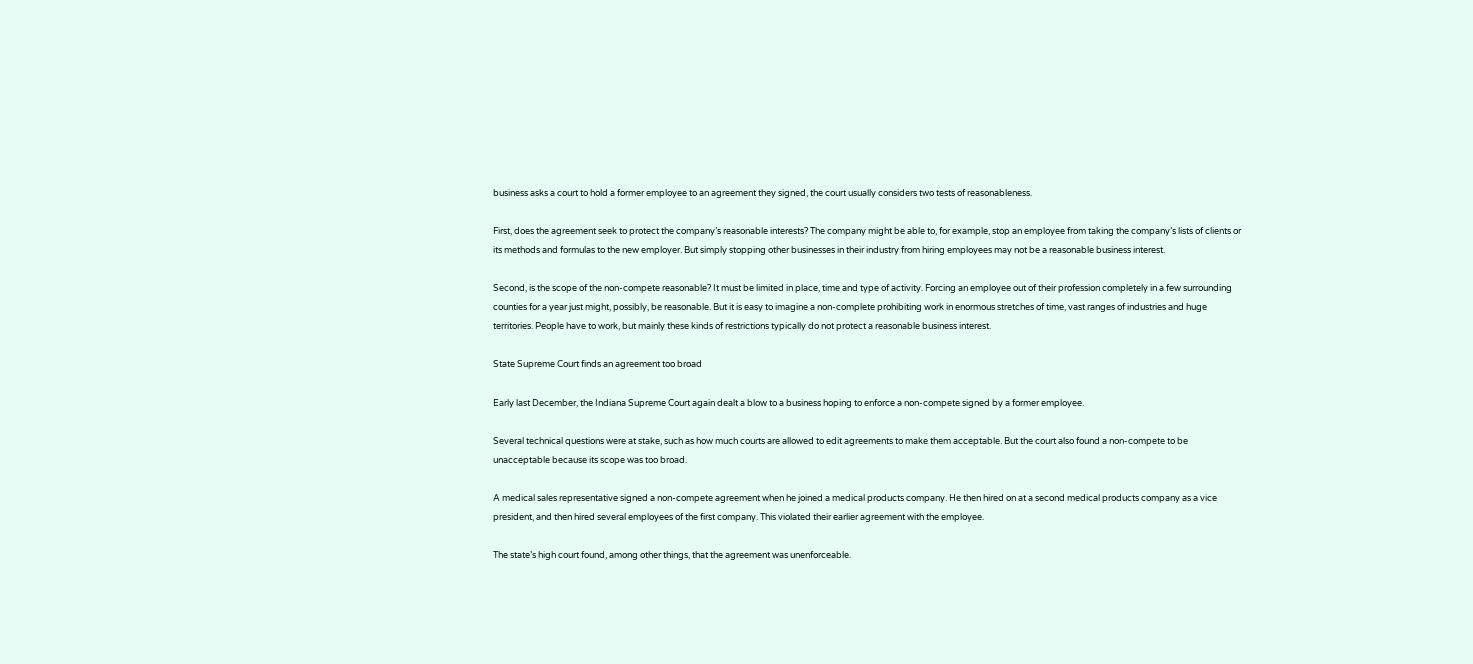business asks a court to hold a former employee to an agreement they signed, the court usually considers two tests of reasonableness.

First, does the agreement seek to protect the company’s reasonable interests? The company might be able to, for example, stop an employee from taking the company’s lists of clients or its methods and formulas to the new employer. But simply stopping other businesses in their industry from hiring employees may not be a reasonable business interest.

Second, is the scope of the non-compete reasonable? It must be limited in place, time and type of activity. Forcing an employee out of their profession completely in a few surrounding counties for a year just might, possibly, be reasonable. But it is easy to imagine a non-complete prohibiting work in enormous stretches of time, vast ranges of industries and huge territories. People have to work, but mainly these kinds of restrictions typically do not protect a reasonable business interest.

State Supreme Court finds an agreement too broad

Early last December, the Indiana Supreme Court again dealt a blow to a business hoping to enforce a non-compete signed by a former employee.

Several technical questions were at stake, such as how much courts are allowed to edit agreements to make them acceptable. But the court also found a non-compete to be unacceptable because its scope was too broad.

A medical sales representative signed a non-compete agreement when he joined a medical products company. He then hired on at a second medical products company as a vice president, and then hired several employees of the first company. This violated their earlier agreement with the employee.

The state’s high court found, among other things, that the agreement was unenforceable.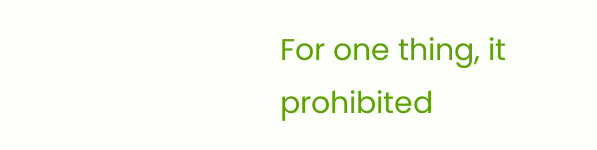For one thing, it prohibited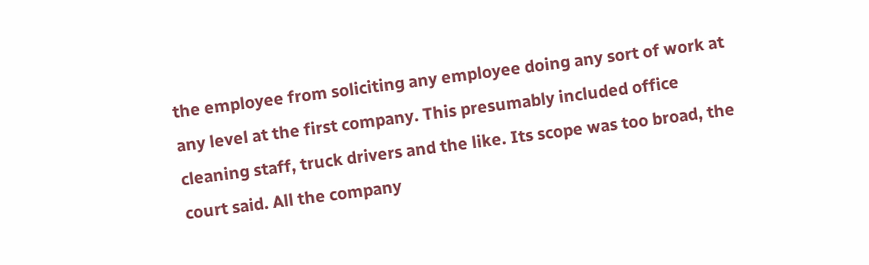the employee from soliciting any employee doing any sort of work at any level at the first company. This presumably included office cleaning staff, truck drivers and the like. Its scope was too broad, the court said. All the company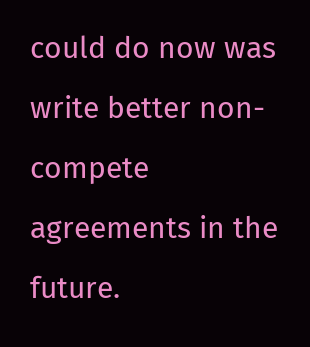could do now was write better non-compete agreements in the future.